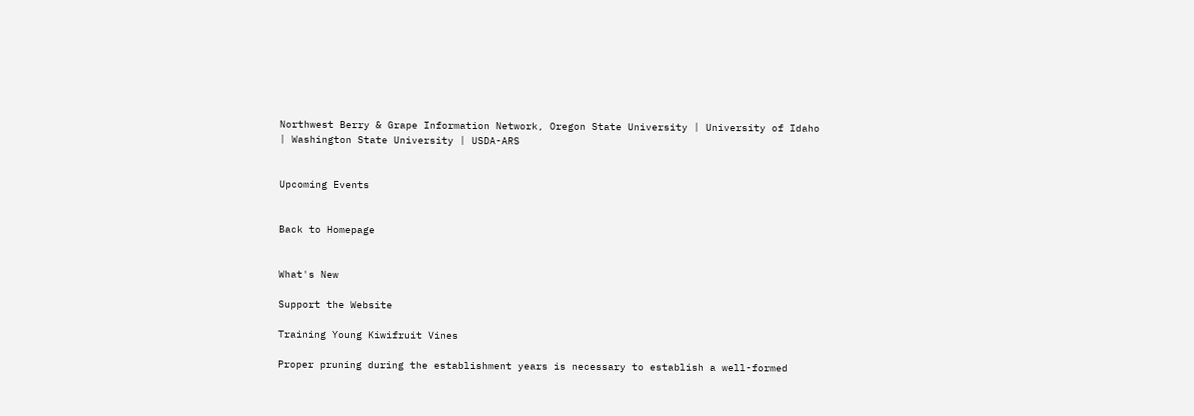Northwest Berry & Grape Information Network, Oregon State University | University of Idaho | Washington State University | USDA-ARS


Upcoming Events


Back to Homepage


What's New

Support the Website

Training Young Kiwifruit Vines

Proper pruning during the establishment years is necessary to establish a well-formed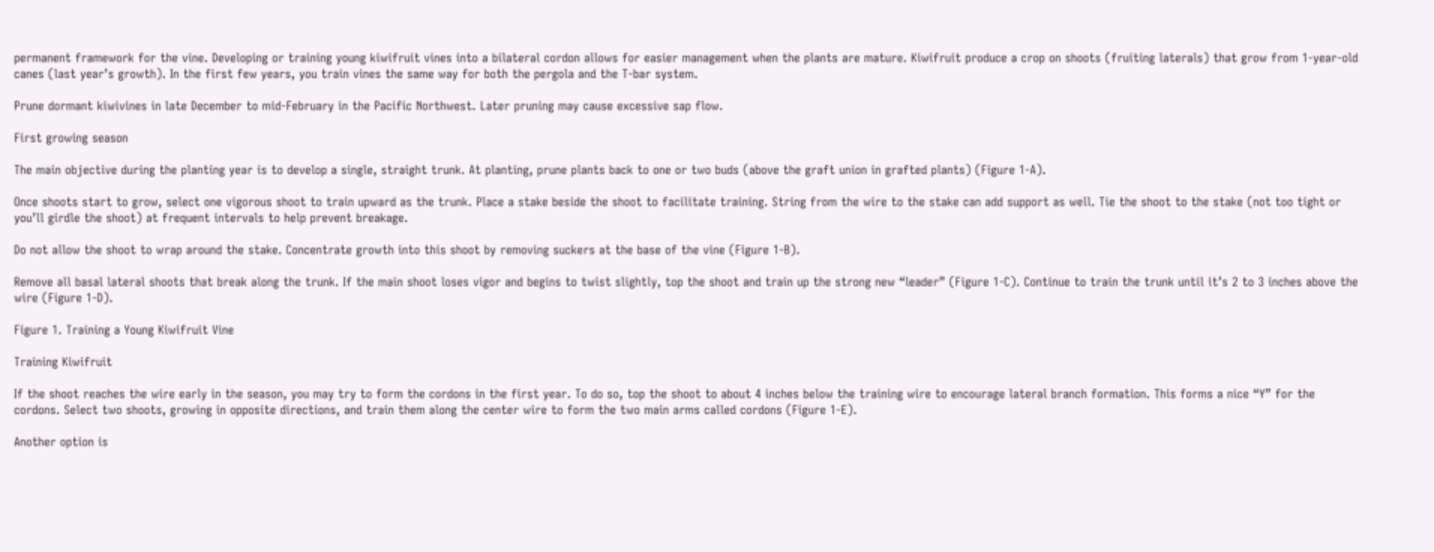permanent framework for the vine. Developing or training young kiwifruit vines into a bilateral cordon allows for easier management when the plants are mature. Kiwifruit produce a crop on shoots (fruiting laterals) that grow from 1-year-old canes (last year’s growth). In the first few years, you train vines the same way for both the pergola and the T-bar system.

Prune dormant kiwivines in late December to mid-February in the Pacific Northwest. Later pruning may cause excessive sap flow.

First growing season

The main objective during the planting year is to develop a single, straight trunk. At planting, prune plants back to one or two buds (above the graft union in grafted plants) (Figure 1-A).

Once shoots start to grow, select one vigorous shoot to train upward as the trunk. Place a stake beside the shoot to facilitate training. String from the wire to the stake can add support as well. Tie the shoot to the stake (not too tight or you’ll girdle the shoot) at frequent intervals to help prevent breakage.

Do not allow the shoot to wrap around the stake. Concentrate growth into this shoot by removing suckers at the base of the vine (Figure 1-B).

Remove all basal lateral shoots that break along the trunk. If the main shoot loses vigor and begins to twist slightly, top the shoot and train up the strong new “leader” (Figure 1-C). Continue to train the trunk until it’s 2 to 3 inches above the wire (Figure 1-D).

Figure 1. Training a Young Kiwifruit Vine

Training Kiwifruit

If the shoot reaches the wire early in the season, you may try to form the cordons in the first year. To do so, top the shoot to about 4 inches below the training wire to encourage lateral branch formation. This forms a nice “Y” for the cordons. Select two shoots, growing in opposite directions, and train them along the center wire to form the two main arms called cordons (Figure 1-E).

Another option is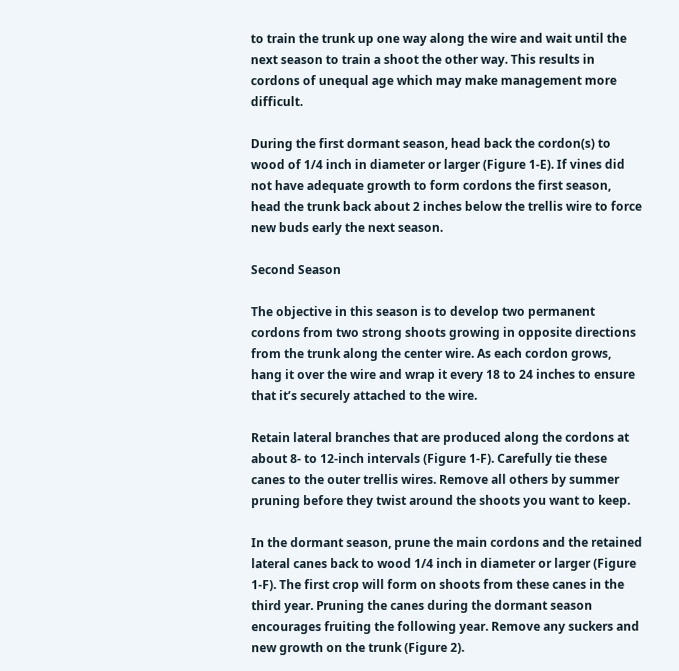to train the trunk up one way along the wire and wait until the next season to train a shoot the other way. This results in cordons of unequal age which may make management more difficult.

During the first dormant season, head back the cordon(s) to wood of 1/4 inch in diameter or larger (Figure 1-E). If vines did not have adequate growth to form cordons the first season, head the trunk back about 2 inches below the trellis wire to force new buds early the next season.

Second Season

The objective in this season is to develop two permanent cordons from two strong shoots growing in opposite directions from the trunk along the center wire. As each cordon grows, hang it over the wire and wrap it every 18 to 24 inches to ensure that it’s securely attached to the wire.

Retain lateral branches that are produced along the cordons at about 8- to 12-inch intervals (Figure 1-F). Carefully tie these canes to the outer trellis wires. Remove all others by summer pruning before they twist around the shoots you want to keep.

In the dormant season, prune the main cordons and the retained lateral canes back to wood 1/4 inch in diameter or larger (Figure 1-F). The first crop will form on shoots from these canes in the third year. Pruning the canes during the dormant season encourages fruiting the following year. Remove any suckers and new growth on the trunk (Figure 2).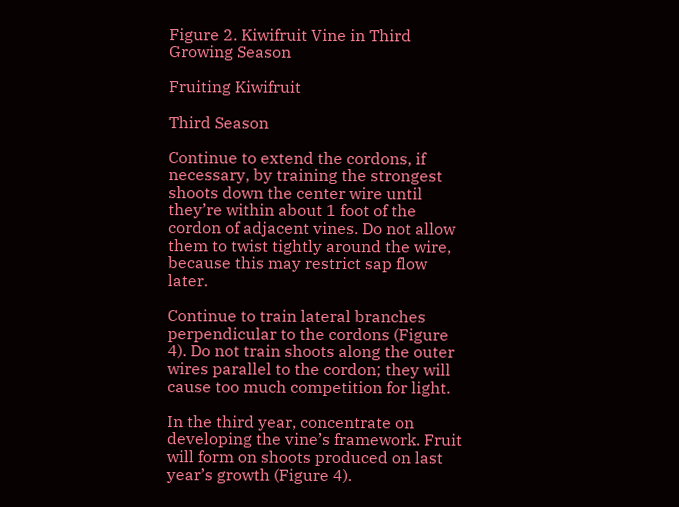Figure 2. Kiwifruit Vine in Third Growing Season

Fruiting Kiwifruit

Third Season

Continue to extend the cordons, if necessary, by training the strongest shoots down the center wire until they’re within about 1 foot of the cordon of adjacent vines. Do not allow them to twist tightly around the wire, because this may restrict sap flow later.

Continue to train lateral branches perpendicular to the cordons (Figure 4). Do not train shoots along the outer wires parallel to the cordon; they will cause too much competition for light.

In the third year, concentrate on developing the vine’s framework. Fruit will form on shoots produced on last year’s growth (Figure 4).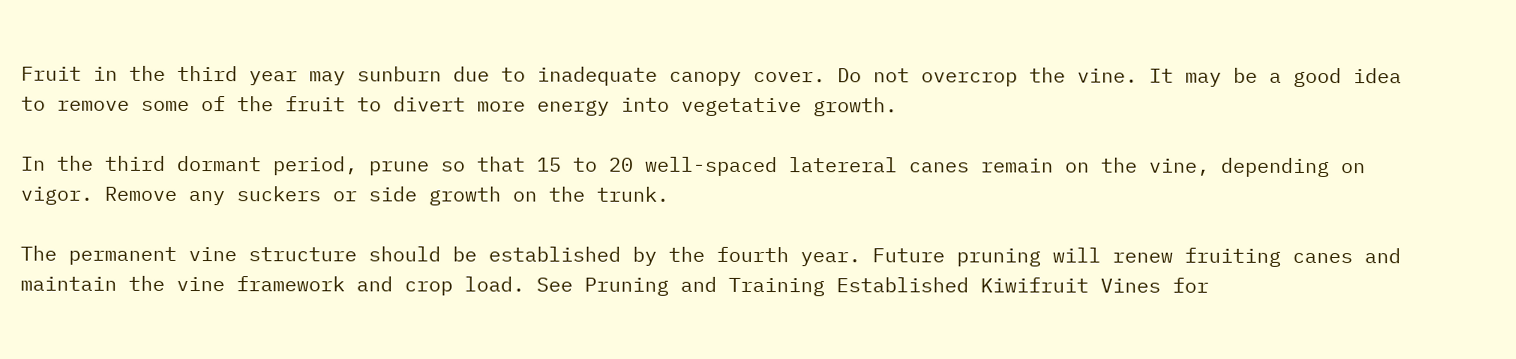Fruit in the third year may sunburn due to inadequate canopy cover. Do not overcrop the vine. It may be a good idea to remove some of the fruit to divert more energy into vegetative growth.

In the third dormant period, prune so that 15 to 20 well-spaced latereral canes remain on the vine, depending on vigor. Remove any suckers or side growth on the trunk.

The permanent vine structure should be established by the fourth year. Future pruning will renew fruiting canes and maintain the vine framework and crop load. See Pruning and Training Established Kiwifruit Vines for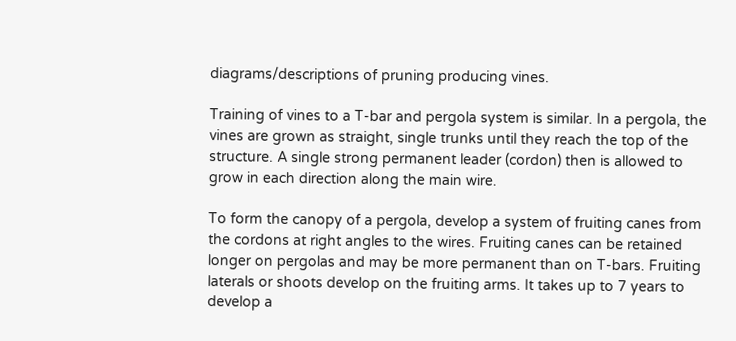diagrams/descriptions of pruning producing vines.

Training of vines to a T-bar and pergola system is similar. In a pergola, the vines are grown as straight, single trunks until they reach the top of the structure. A single strong permanent leader (cordon) then is allowed to grow in each direction along the main wire.

To form the canopy of a pergola, develop a system of fruiting canes from the cordons at right angles to the wires. Fruiting canes can be retained longer on pergolas and may be more permanent than on T-bars. Fruiting laterals or shoots develop on the fruiting arms. It takes up to 7 years to develop a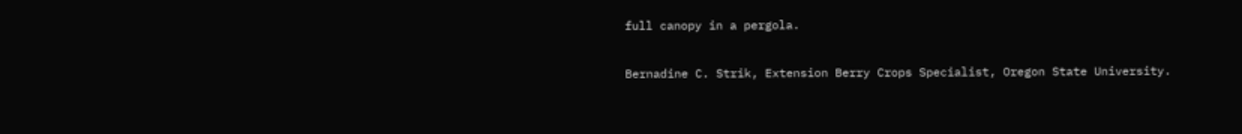full canopy in a pergola.

Bernadine C. Strik, Extension Berry Crops Specialist, Oregon State University.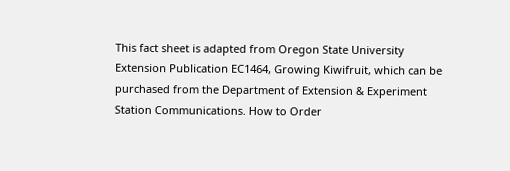This fact sheet is adapted from Oregon State University Extension Publication EC1464, Growing Kiwifruit, which can be purchased from the Department of Extension & Experiment Station Communications. How to Order